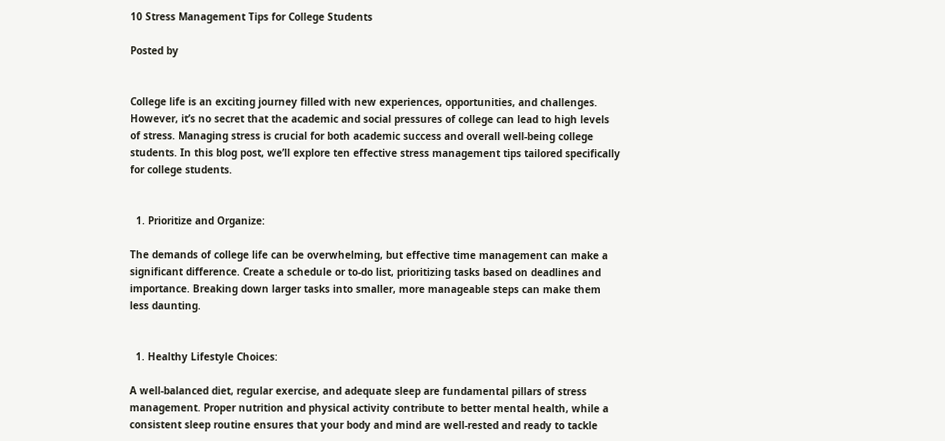10 Stress Management Tips for College Students

Posted by


College life is an exciting journey filled with new experiences, opportunities, and challenges. However, it’s no secret that the academic and social pressures of college can lead to high levels of stress. Managing stress is crucial for both academic success and overall well-being college students. In this blog post, we’ll explore ten effective stress management tips tailored specifically for college students.


  1. Prioritize and Organize:

The demands of college life can be overwhelming, but effective time management can make a significant difference. Create a schedule or to-do list, prioritizing tasks based on deadlines and importance. Breaking down larger tasks into smaller, more manageable steps can make them less daunting.


  1. Healthy Lifestyle Choices:

A well-balanced diet, regular exercise, and adequate sleep are fundamental pillars of stress management. Proper nutrition and physical activity contribute to better mental health, while a consistent sleep routine ensures that your body and mind are well-rested and ready to tackle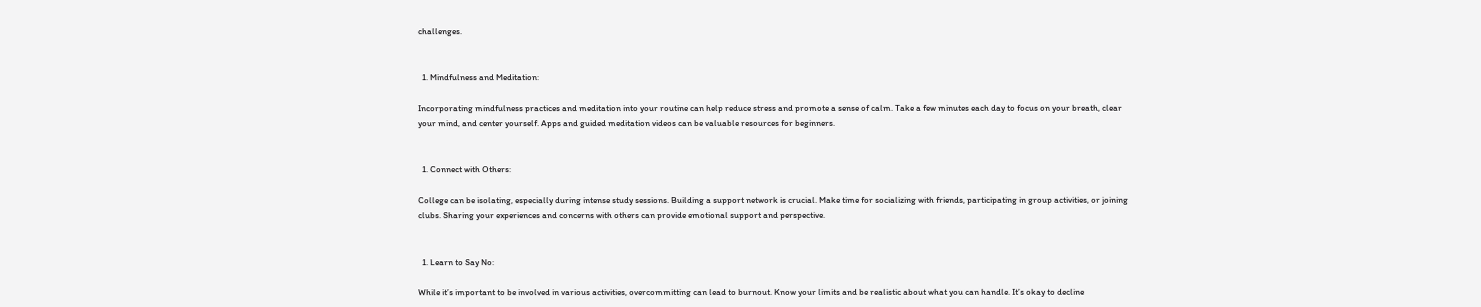challenges.


  1. Mindfulness and Meditation:

Incorporating mindfulness practices and meditation into your routine can help reduce stress and promote a sense of calm. Take a few minutes each day to focus on your breath, clear your mind, and center yourself. Apps and guided meditation videos can be valuable resources for beginners.


  1. Connect with Others:

College can be isolating, especially during intense study sessions. Building a support network is crucial. Make time for socializing with friends, participating in group activities, or joining clubs. Sharing your experiences and concerns with others can provide emotional support and perspective.


  1. Learn to Say No:

While it’s important to be involved in various activities, overcommitting can lead to burnout. Know your limits and be realistic about what you can handle. It’s okay to decline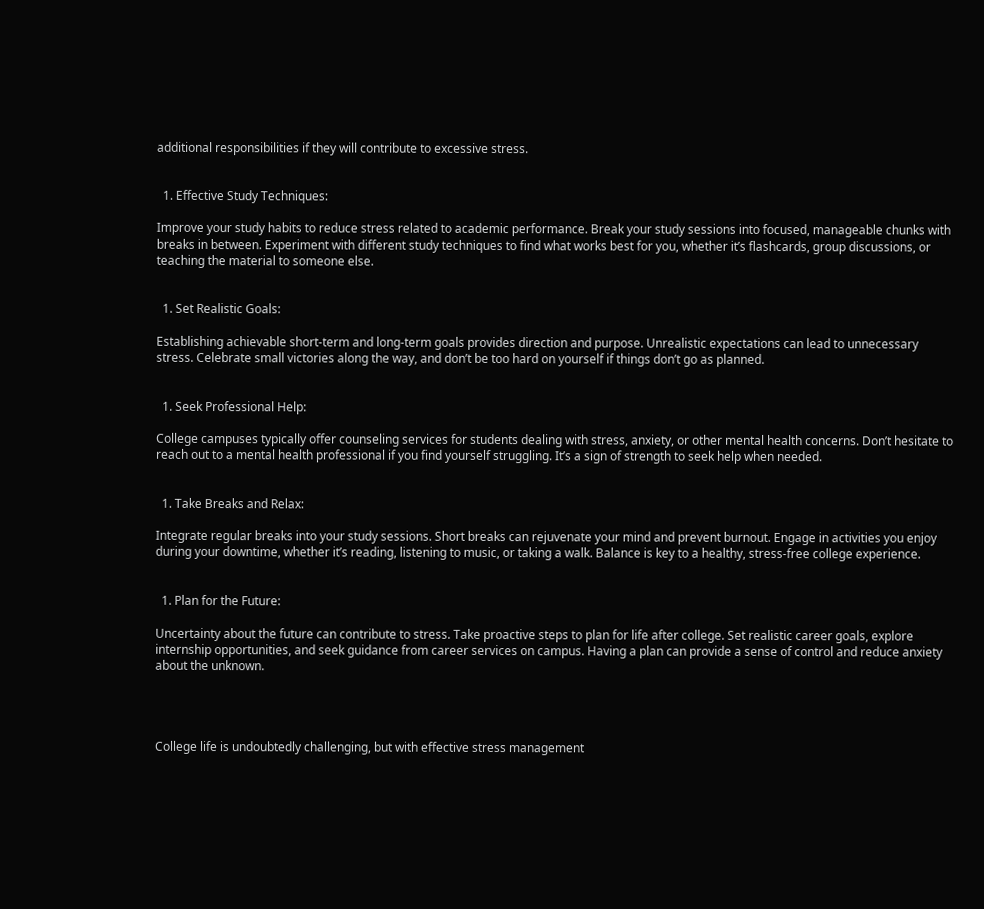additional responsibilities if they will contribute to excessive stress.


  1. Effective Study Techniques:

Improve your study habits to reduce stress related to academic performance. Break your study sessions into focused, manageable chunks with breaks in between. Experiment with different study techniques to find what works best for you, whether it’s flashcards, group discussions, or teaching the material to someone else.


  1. Set Realistic Goals:

Establishing achievable short-term and long-term goals provides direction and purpose. Unrealistic expectations can lead to unnecessary stress. Celebrate small victories along the way, and don’t be too hard on yourself if things don’t go as planned.


  1. Seek Professional Help:

College campuses typically offer counseling services for students dealing with stress, anxiety, or other mental health concerns. Don’t hesitate to reach out to a mental health professional if you find yourself struggling. It’s a sign of strength to seek help when needed.


  1. Take Breaks and Relax:

Integrate regular breaks into your study sessions. Short breaks can rejuvenate your mind and prevent burnout. Engage in activities you enjoy during your downtime, whether it’s reading, listening to music, or taking a walk. Balance is key to a healthy, stress-free college experience.


  1. Plan for the Future:

Uncertainty about the future can contribute to stress. Take proactive steps to plan for life after college. Set realistic career goals, explore internship opportunities, and seek guidance from career services on campus. Having a plan can provide a sense of control and reduce anxiety about the unknown.




College life is undoubtedly challenging, but with effective stress management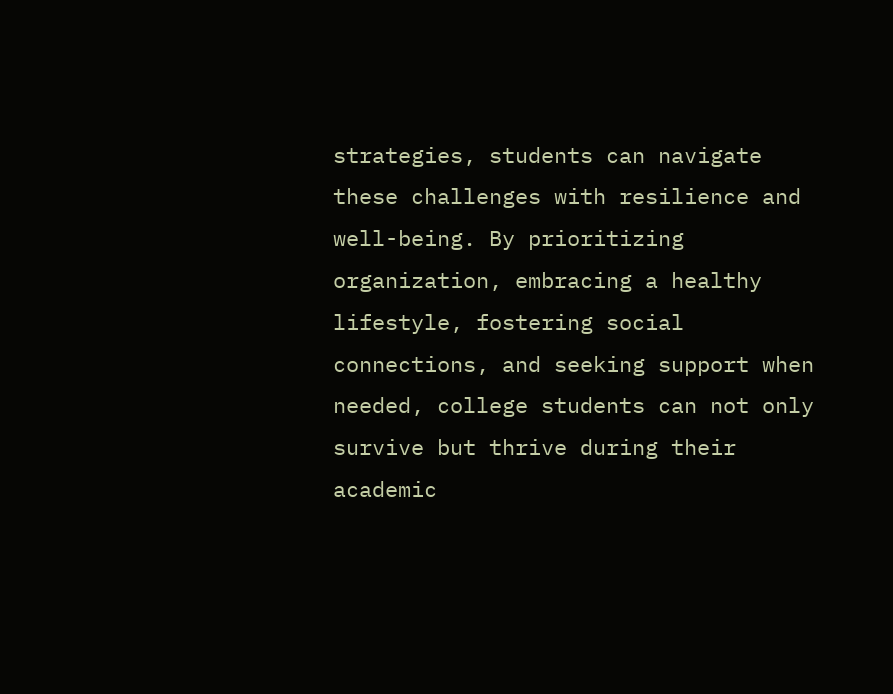strategies, students can navigate these challenges with resilience and well-being. By prioritizing organization, embracing a healthy lifestyle, fostering social connections, and seeking support when needed, college students can not only survive but thrive during their academic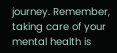journey. Remember, taking care of your mental health is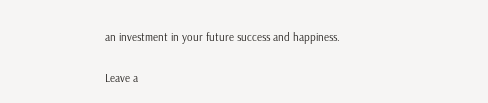an investment in your future success and happiness.

Leave a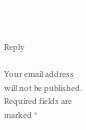Reply

Your email address will not be published. Required fields are marked *